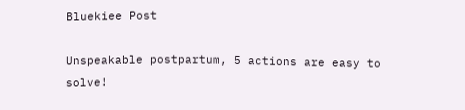Bluekiee Post

Unspeakable postpartum, 5 actions are easy to solve!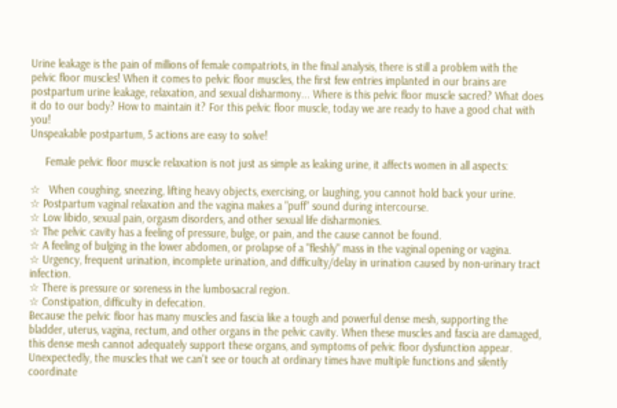Urine leakage is the pain of millions of female compatriots, in the final analysis, there is still a problem with the pelvic floor muscles! When it comes to pelvic floor muscles, the first few entries implanted in our brains are postpartum urine leakage, relaxation, and sexual disharmony... Where is this pelvic floor muscle sacred? What does it do to our body? How to maintain it? For this pelvic floor muscle, today we are ready to have a good chat with you!
Unspeakable postpartum, 5 actions are easy to solve!

     Female pelvic floor muscle relaxation is not just as simple as leaking urine, it affects women in all aspects:

☆   When coughing, sneezing, lifting heavy objects, exercising, or laughing, you cannot hold back your urine.
☆ Postpartum vaginal relaxation and the vagina makes a "puff" sound during intercourse.
☆ Low libido, sexual pain, orgasm disorders, and other sexual life disharmonies.
☆ The pelvic cavity has a feeling of pressure, bulge, or pain, and the cause cannot be found.
☆ A feeling of bulging in the lower abdomen, or prolapse of a "fleshly" mass in the vaginal opening or vagina.
☆ Urgency, frequent urination, incomplete urination, and difficulty/delay in urination caused by non-urinary tract infection.
☆ There is pressure or soreness in the lumbosacral region.
☆ Constipation, difficulty in defecation.
Because the pelvic floor has many muscles and fascia like a tough and powerful dense mesh, supporting the bladder, uterus, vagina, rectum, and other organs in the pelvic cavity. When these muscles and fascia are damaged, this dense mesh cannot adequately support these organs, and symptoms of pelvic floor dysfunction appear. Unexpectedly, the muscles that we can't see or touch at ordinary times have multiple functions and silently coordinate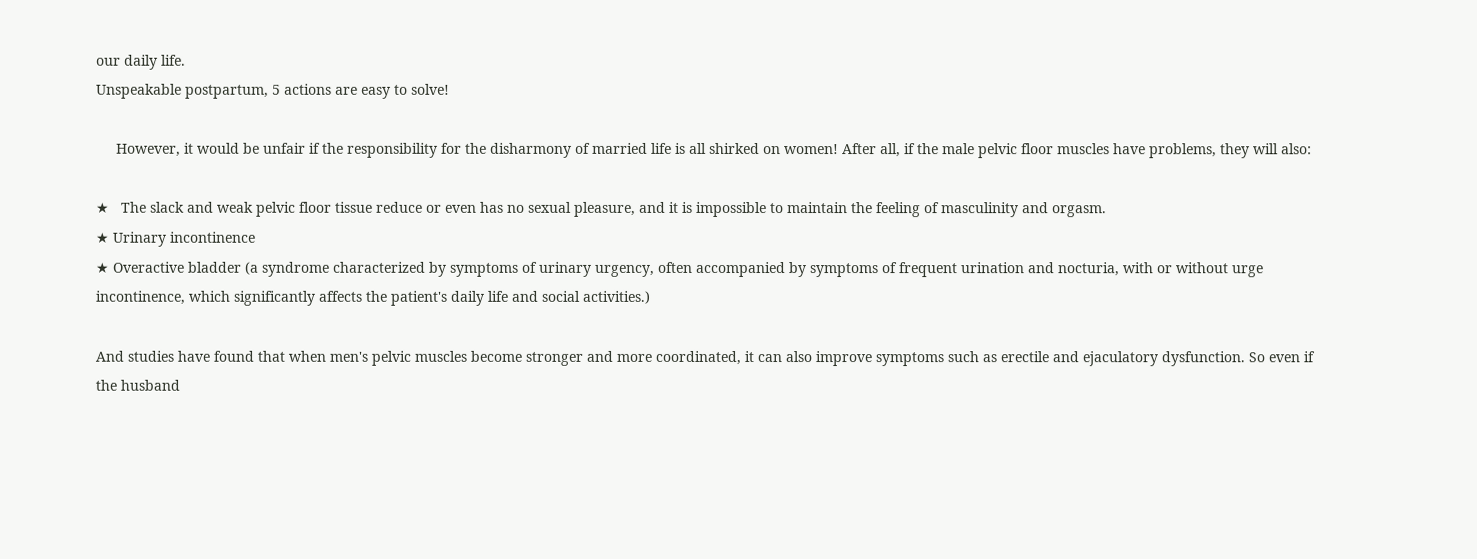our daily life.
Unspeakable postpartum, 5 actions are easy to solve!

     However, it would be unfair if the responsibility for the disharmony of married life is all shirked on women! After all, if the male pelvic floor muscles have problems, they will also:

★   The slack and weak pelvic floor tissue reduce or even has no sexual pleasure, and it is impossible to maintain the feeling of masculinity and orgasm.
★ Urinary incontinence
★ Overactive bladder (a syndrome characterized by symptoms of urinary urgency, often accompanied by symptoms of frequent urination and nocturia, with or without urge incontinence, which significantly affects the patient's daily life and social activities.)

And studies have found that when men's pelvic muscles become stronger and more coordinated, it can also improve symptoms such as erectile and ejaculatory dysfunction. So even if the husband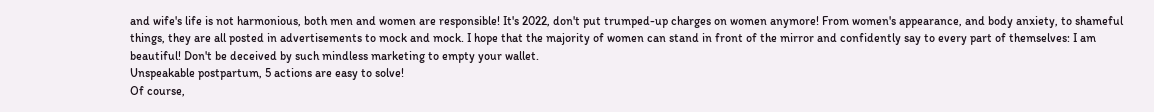and wife's life is not harmonious, both men and women are responsible! It's 2022, don't put trumped-up charges on women anymore! From women's appearance, and body anxiety, to shameful things, they are all posted in advertisements to mock and mock. I hope that the majority of women can stand in front of the mirror and confidently say to every part of themselves: I am beautiful! Don't be deceived by such mindless marketing to empty your wallet.
Unspeakable postpartum, 5 actions are easy to solve!
Of course,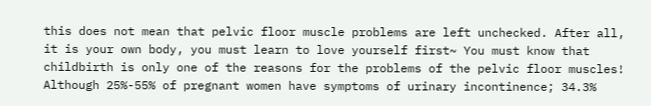this does not mean that pelvic floor muscle problems are left unchecked. After all, it is your own body, you must learn to love yourself first~ You must know that childbirth is only one of the reasons for the problems of the pelvic floor muscles! Although 25%-55% of pregnant women have symptoms of urinary incontinence; 34.3%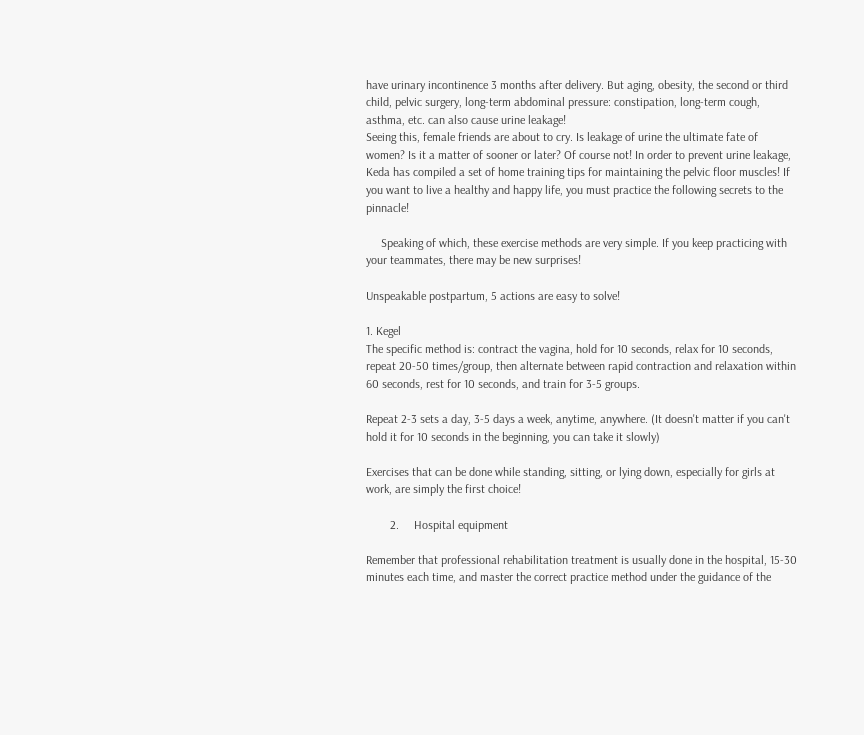have urinary incontinence 3 months after delivery. But aging, obesity, the second or third child, pelvic surgery, long-term abdominal pressure: constipation, long-term cough, asthma, etc. can also cause urine leakage!
Seeing this, female friends are about to cry. Is leakage of urine the ultimate fate of women? Is it a matter of sooner or later? Of course not! In order to prevent urine leakage, Keda has compiled a set of home training tips for maintaining the pelvic floor muscles! If you want to live a healthy and happy life, you must practice the following secrets to the pinnacle!

     Speaking of which, these exercise methods are very simple. If you keep practicing with your teammates, there may be new surprises!

Unspeakable postpartum, 5 actions are easy to solve!

1. Kegel
The specific method is: contract the vagina, hold for 10 seconds, relax for 10 seconds, repeat 20-50 times/group, then alternate between rapid contraction and relaxation within 60 seconds, rest for 10 seconds, and train for 3-5 groups.

Repeat 2-3 sets a day, 3-5 days a week, anytime, anywhere. (It doesn't matter if you can't hold it for 10 seconds in the beginning, you can take it slowly)

Exercises that can be done while standing, sitting, or lying down, especially for girls at work, are simply the first choice!

        2.     Hospital equipment

Remember that professional rehabilitation treatment is usually done in the hospital, 15-30 minutes each time, and master the correct practice method under the guidance of the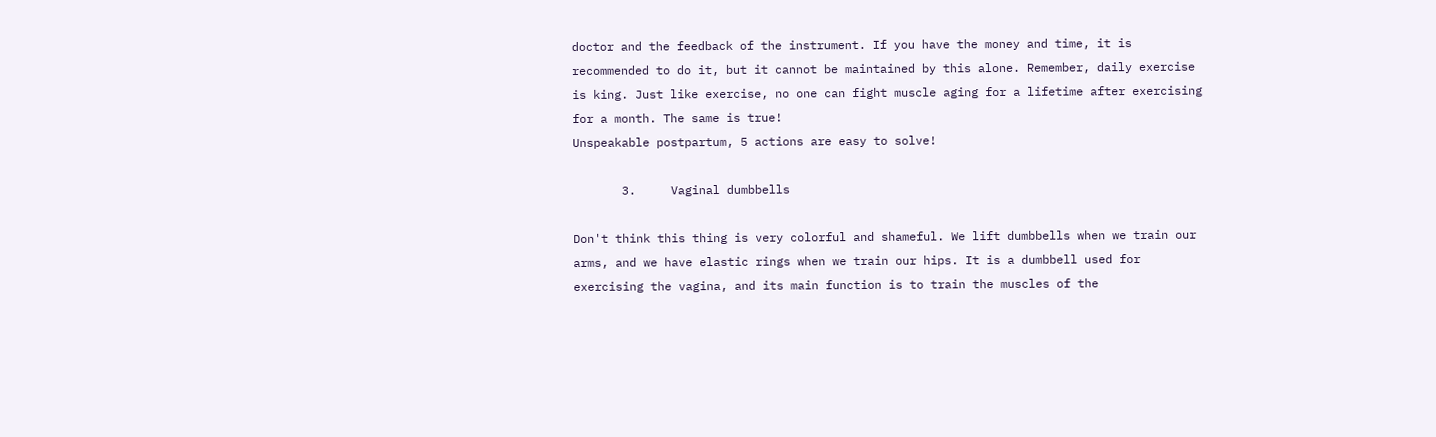doctor and the feedback of the instrument. If you have the money and time, it is recommended to do it, but it cannot be maintained by this alone. Remember, daily exercise is king. Just like exercise, no one can fight muscle aging for a lifetime after exercising for a month. The same is true!
Unspeakable postpartum, 5 actions are easy to solve!

       3.     Vaginal dumbbells

Don't think this thing is very colorful and shameful. We lift dumbbells when we train our arms, and we have elastic rings when we train our hips. It is a dumbbell used for exercising the vagina, and its main function is to train the muscles of the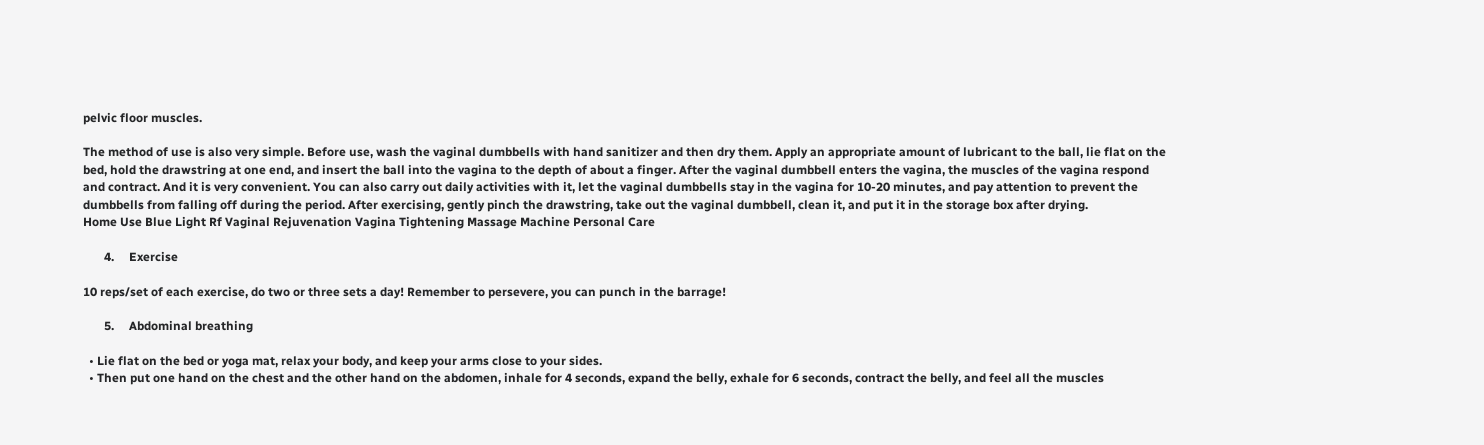pelvic floor muscles.

The method of use is also very simple. Before use, wash the vaginal dumbbells with hand sanitizer and then dry them. Apply an appropriate amount of lubricant to the ball, lie flat on the bed, hold the drawstring at one end, and insert the ball into the vagina to the depth of about a finger. After the vaginal dumbbell enters the vagina, the muscles of the vagina respond and contract. And it is very convenient. You can also carry out daily activities with it, let the vaginal dumbbells stay in the vagina for 10-20 minutes, and pay attention to prevent the dumbbells from falling off during the period. After exercising, gently pinch the drawstring, take out the vaginal dumbbell, clean it, and put it in the storage box after drying.
Home Use Blue Light Rf Vaginal Rejuvenation Vagina Tightening Massage Machine Personal Care

       4.     Exercise

10 reps/set of each exercise, do two or three sets a day! Remember to persevere, you can punch in the barrage!

       5.     Abdominal breathing

  • Lie flat on the bed or yoga mat, relax your body, and keep your arms close to your sides.
  • Then put one hand on the chest and the other hand on the abdomen, inhale for 4 seconds, expand the belly, exhale for 6 seconds, contract the belly, and feel all the muscles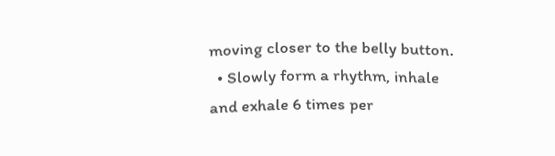moving closer to the belly button.
  • Slowly form a rhythm, inhale and exhale 6 times per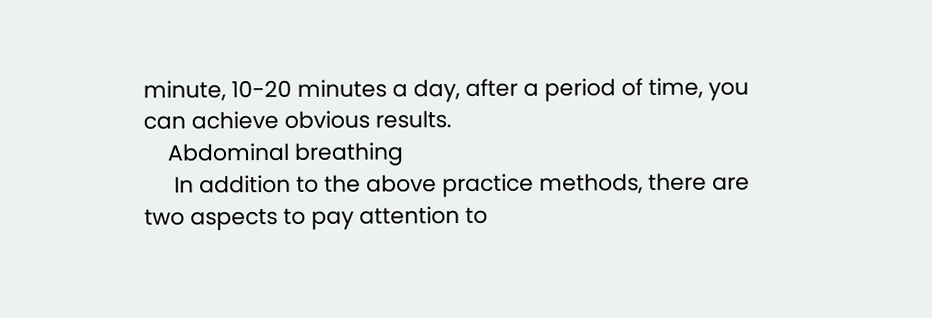minute, 10-20 minutes a day, after a period of time, you can achieve obvious results.
    Abdominal breathing
     In addition to the above practice methods, there are two aspects to pay attention to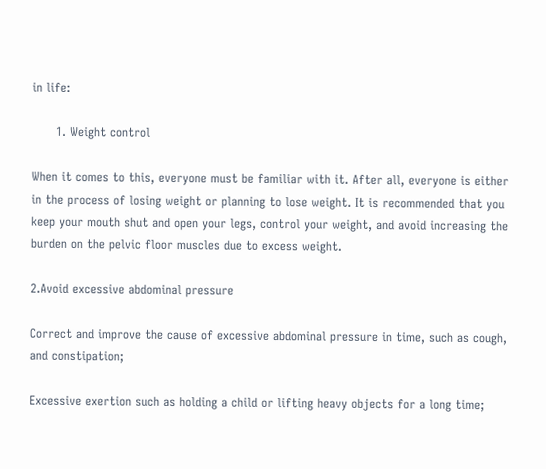in life:

      1. Weight control

When it comes to this, everyone must be familiar with it. After all, everyone is either in the process of losing weight or planning to lose weight. It is recommended that you keep your mouth shut and open your legs, control your weight, and avoid increasing the burden on the pelvic floor muscles due to excess weight.

2.Avoid excessive abdominal pressure

Correct and improve the cause of excessive abdominal pressure in time, such as cough, and constipation;

Excessive exertion such as holding a child or lifting heavy objects for a long time;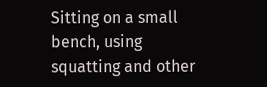Sitting on a small bench, using squatting and other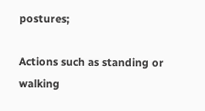postures;

Actions such as standing or walking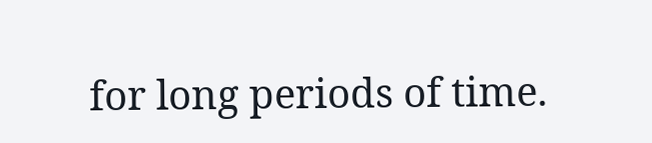for long periods of time.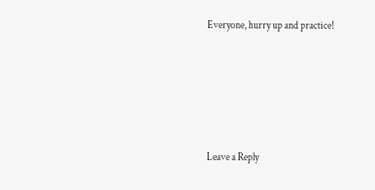Everyone, hurry up and practice!





Leave a Reply